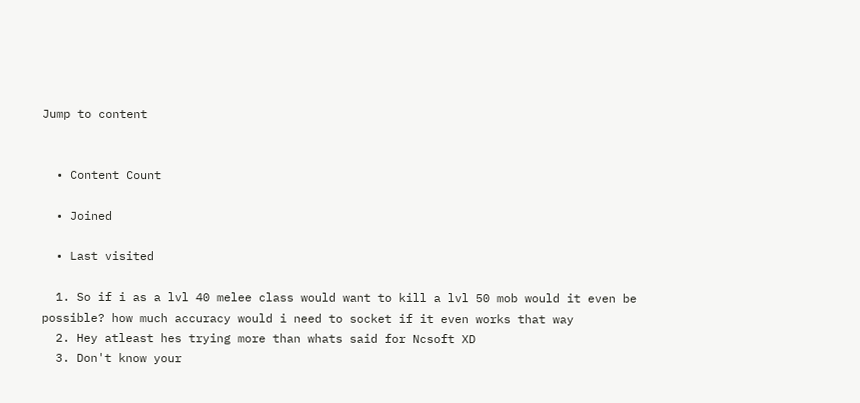Jump to content


  • Content Count

  • Joined

  • Last visited

  1. So if i as a lvl 40 melee class would want to kill a lvl 50 mob would it even be possible? how much accuracy would i need to socket if it even works that way
  2. Hey atleast hes trying more than whats said for Ncsoft XD
  3. Don't know your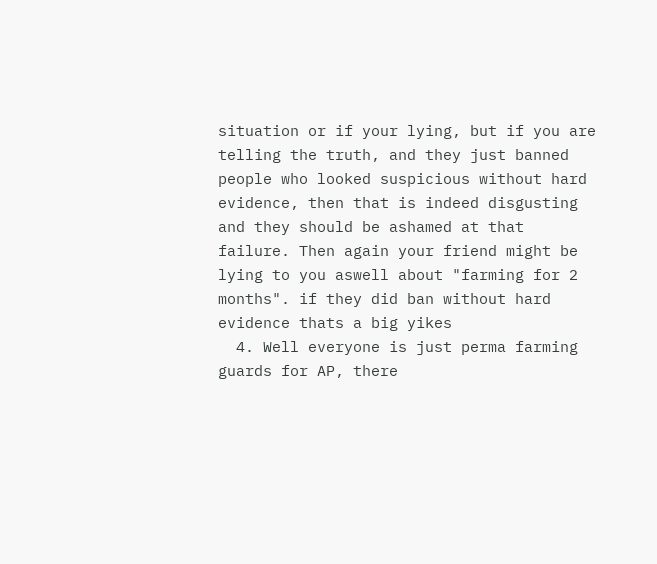situation or if your lying, but if you are telling the truth, and they just banned people who looked suspicious without hard evidence, then that is indeed disgusting and they should be ashamed at that failure. Then again your friend might be lying to you aswell about "farming for 2 months". if they did ban without hard evidence thats a big yikes
  4. Well everyone is just perma farming guards for AP, there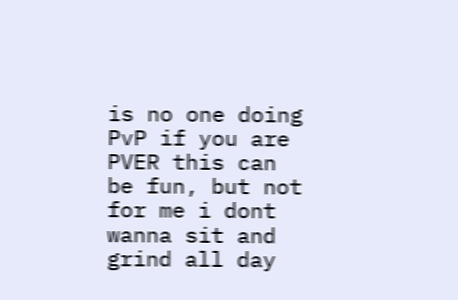is no one doing PvP if you are PVER this can be fun, but not for me i dont wanna sit and grind all day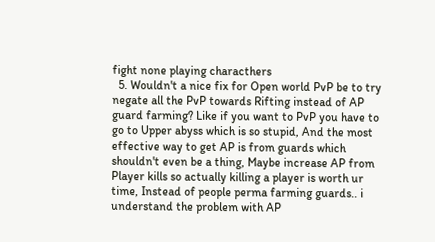fight none playing characthers
  5. Wouldn't a nice fix for Open world PvP be to try negate all the PvP towards Rifting instead of AP guard farming? Like if you want to PvP you have to go to Upper abyss which is so stupid, And the most effective way to get AP is from guards which shouldn't even be a thing, Maybe increase AP from Player kills so actually killing a player is worth ur time, Instead of people perma farming guards.. i understand the problem with AP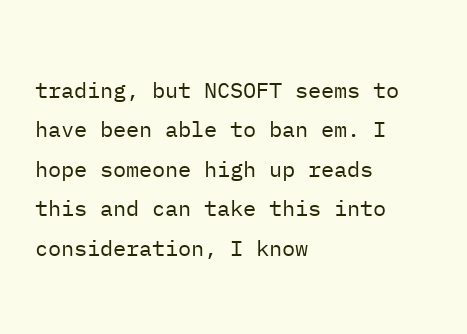trading, but NCSOFT seems to have been able to ban em. I hope someone high up reads this and can take this into consideration, I know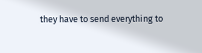they have to send everything to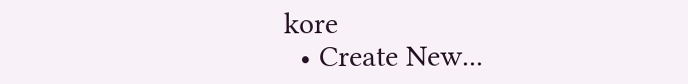kore
  • Create New...